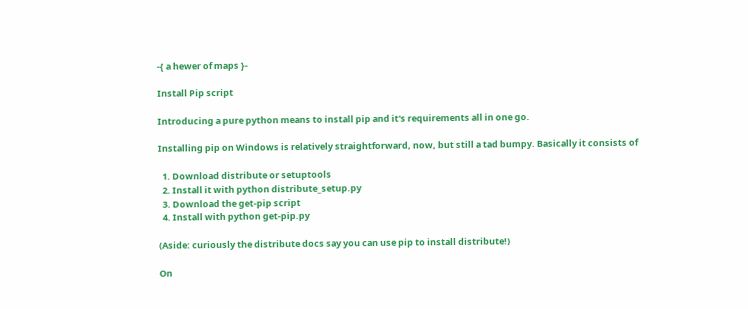-{ a hewer of maps }-

Install Pip script

Introducing a pure python means to install pip and it's requirements all in one go.

Installing pip on Windows is relatively straightforward, now, but still a tad bumpy. Basically it consists of

  1. Download distribute or setuptools
  2. Install it with python distribute_setup.py
  3. Download the get-pip script
  4. Install with python get-pip.py

(Aside: curiously the distribute docs say you can use pip to install distribute!)

On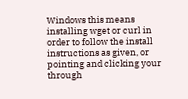Windows this means installing wget or curl in order to follow the install instructions as given, or pointing and clicking your through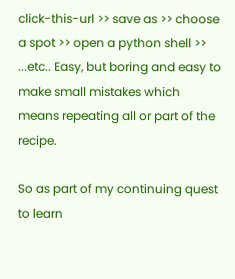click-this-url >> save as >> choose a spot >> open a python shell >> ...etc.. Easy, but boring and easy to make small mistakes which means repeating all or part of the recipe.

So as part of my continuing quest to learn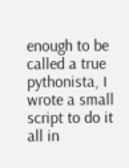enough to be called a true pythonista, I wrote a small script to do it all in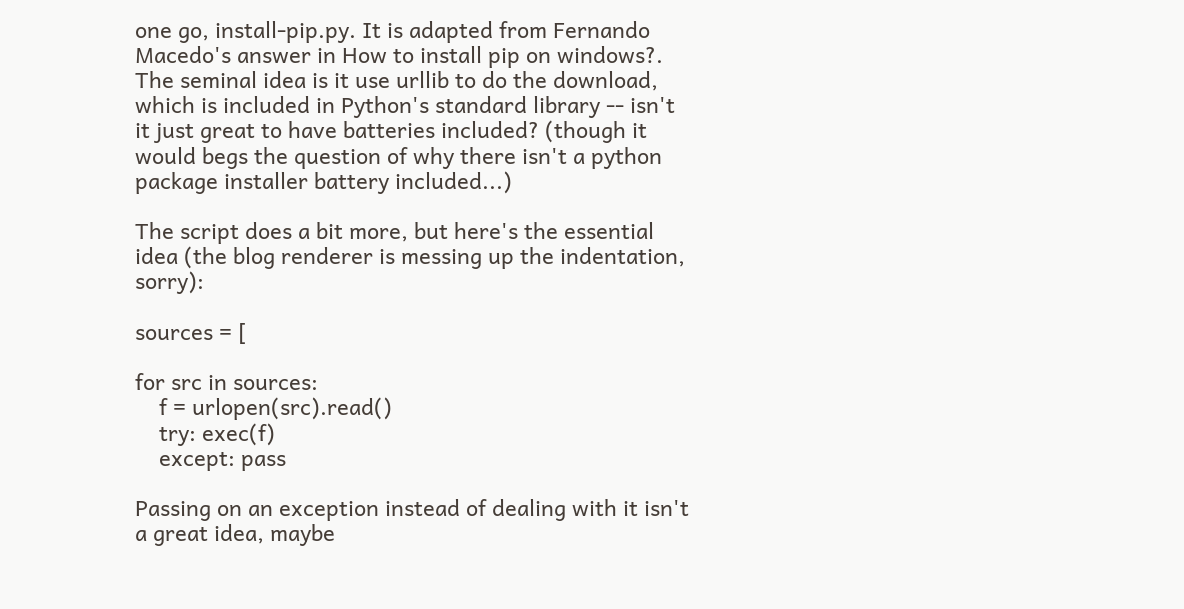one go, install-pip.py. It is adapted from Fernando Macedo's answer in How to install pip on windows?. The seminal idea is it use urllib to do the download, which is included in Python's standard library -- isn't it just great to have batteries included? (though it would begs the question of why there isn't a python package installer battery included...)

The script does a bit more, but here's the essential idea (the blog renderer is messing up the indentation, sorry):

sources = [

for src in sources:
    f = urlopen(src).read()
    try: exec(f)
    except: pass

Passing on an exception instead of dealing with it isn't a great idea, maybe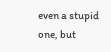even a stupid one, but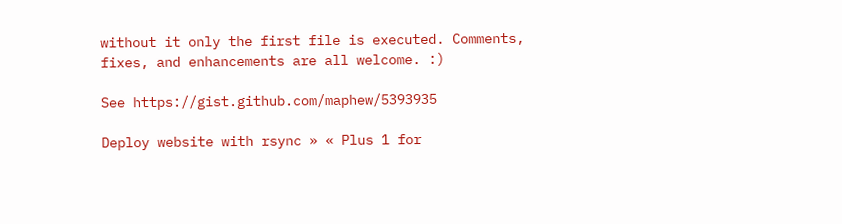without it only the first file is executed. Comments, fixes, and enhancements are all welcome. :)

See https://gist.github.com/maphew/5393935

Deploy website with rsync » « Plus 1 for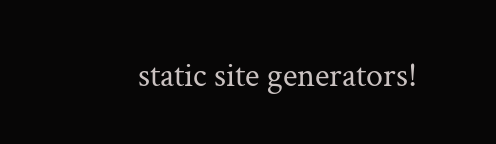static site generators!